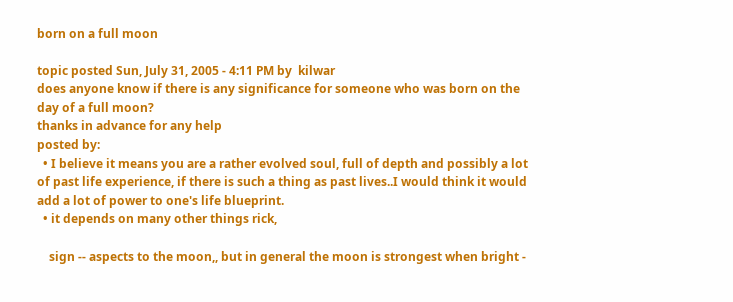born on a full moon

topic posted Sun, July 31, 2005 - 4:11 PM by  kilwar
does anyone know if there is any significance for someone who was born on the day of a full moon?
thanks in advance for any help
posted by:
  • I believe it means you are a rather evolved soul, full of depth and possibly a lot of past life experience, if there is such a thing as past lives..I would think it would add a lot of power to one's life blueprint.
  • it depends on many other things rick,

    sign -- aspects to the moon,, but in general the moon is strongest when bright -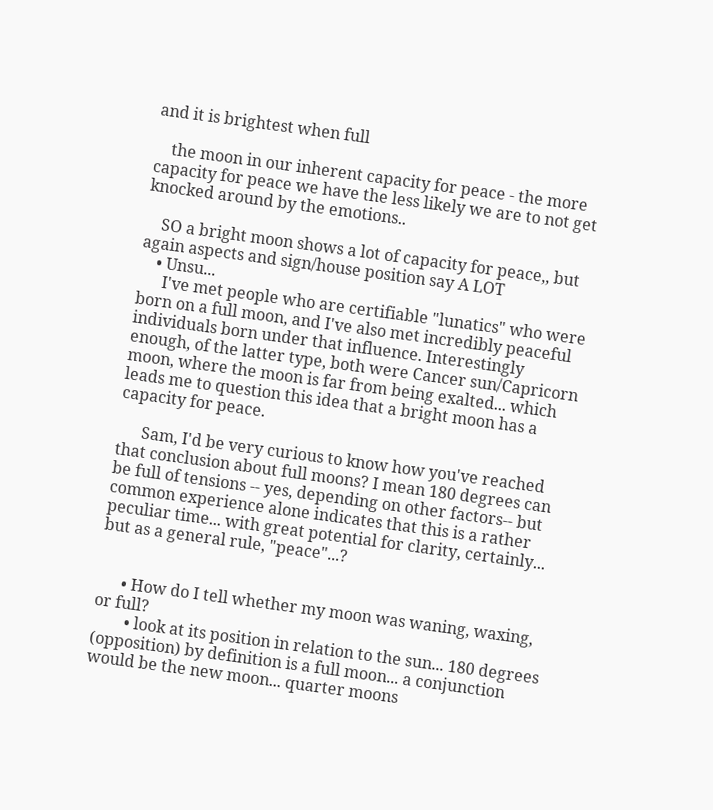and it is brightest when full

    the moon in our inherent capacity for peace - the more capacity for peace we have the less likely we are to not get knocked around by the emotions..

    SO a bright moon shows a lot of capacity for peace,, but again aspects and sign/house position say A LOT
    • Unsu...
      I've met people who are certifiable "lunatics" who were born on a full moon, and I've also met incredibly peaceful individuals born under that influence. Interestingly enough, of the latter type, both were Cancer sun/Capricorn moon, where the moon is far from being exalted... which leads me to question this idea that a bright moon has a capacity for peace.

      Sam, I'd be very curious to know how you've reached that conclusion about full moons? I mean 180 degrees can be full of tensions -- yes, depending on other factors-- but common experience alone indicates that this is a rather peculiar time... with great potential for clarity, certainly... but as a general rule, "peace"...?


      • How do I tell whether my moon was waning, waxing, or full?
        • look at its position in relation to the sun... 180 degrees (opposition) by definition is a full moon... a conjunction would be the new moon... quarter moons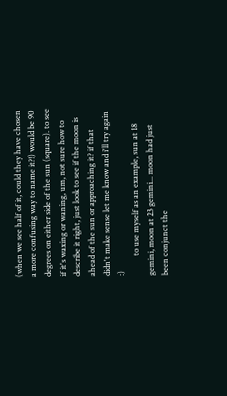(when we see half of it, could they have chosen a more confusing way to name it?!) would be 90 degrees on either side of the sun (square). to see if it's waxing or waning, um, not sure how to describe it right, just look to see if the moon is ahead of the sun or approaching it? if that didn't make sense let me know and i'll try again :)
          to use myself as an example, sun at 18 gemini, moon at 23 gemini... moon had just been conjunct the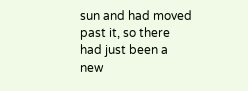sun and had moved past it, so there had just been a new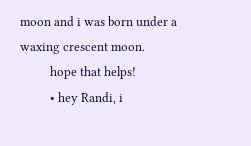moon and i was born under a waxing crescent moon.
          hope that helps!
          • hey Randi, i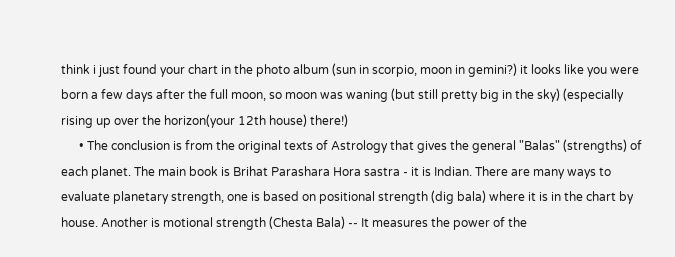think i just found your chart in the photo album (sun in scorpio, moon in gemini?) it looks like you were born a few days after the full moon, so moon was waning (but still pretty big in the sky) (especially rising up over the horizon(your 12th house) there!)
      • The conclusion is from the original texts of Astrology that gives the general "Balas" (strengths) of each planet. The main book is Brihat Parashara Hora sastra - it is Indian. There are many ways to evaluate planetary strength, one is based on positional strength (dig bala) where it is in the chart by house. Another is motional strength (Chesta Bala) -- It measures the power of the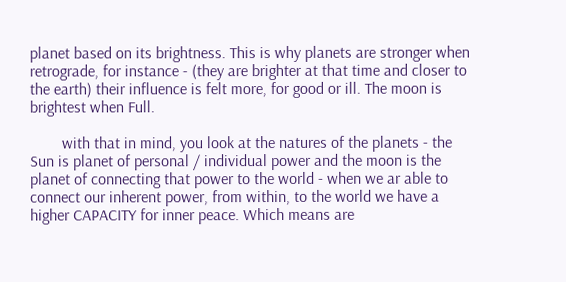planet based on its brightness. This is why planets are stronger when retrograde, for instance - (they are brighter at that time and closer to the earth) their influence is felt more, for good or ill. The moon is brightest when Full.

        with that in mind, you look at the natures of the planets - the Sun is planet of personal / individual power and the moon is the planet of connecting that power to the world - when we ar able to connect our inherent power, from within, to the world we have a higher CAPACITY for inner peace. Which means are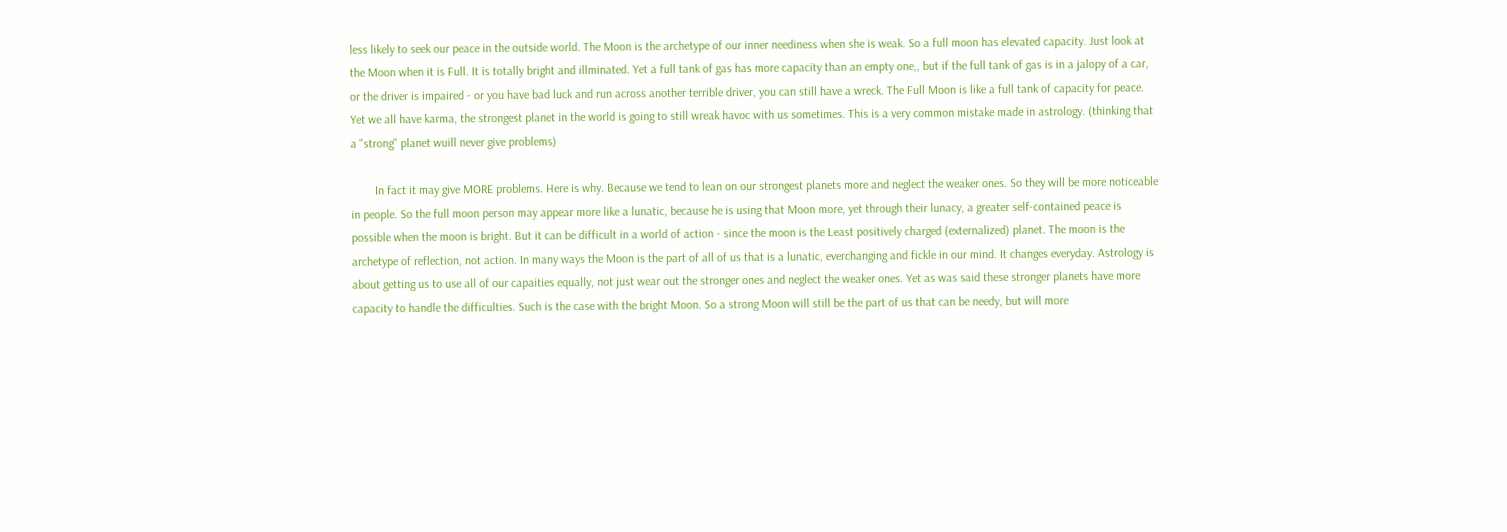less likely to seek our peace in the outside world. The Moon is the archetype of our inner neediness when she is weak. So a full moon has elevated capacity. Just look at the Moon when it is Full. It is totally bright and illminated. Yet a full tank of gas has more capacity than an empty one,, but if the full tank of gas is in a jalopy of a car, or the driver is impaired - or you have bad luck and run across another terrible driver, you can still have a wreck. The Full Moon is like a full tank of capacity for peace. Yet we all have karma, the strongest planet in the world is going to still wreak havoc with us sometimes. This is a very common mistake made in astrology. (thinking that a "strong" planet wuill never give problems)

        In fact it may give MORE problems. Here is why. Because we tend to lean on our strongest planets more and neglect the weaker ones. So they will be more noticeable in people. So the full moon person may appear more like a lunatic, because he is using that Moon more, yet through their lunacy, a greater self-contained peace is possible when the moon is bright. But it can be difficult in a world of action - since the moon is the Least positively charged (externalized) planet. The moon is the archetype of reflection, not action. In many ways the Moon is the part of all of us that is a lunatic, everchanging and fickle in our mind. It changes everyday. Astrology is about getting us to use all of our capaities equally, not just wear out the stronger ones and neglect the weaker ones. Yet as was said these stronger planets have more capacity to handle the difficulties. Such is the case with the bright Moon. So a strong Moon will still be the part of us that can be needy, but will more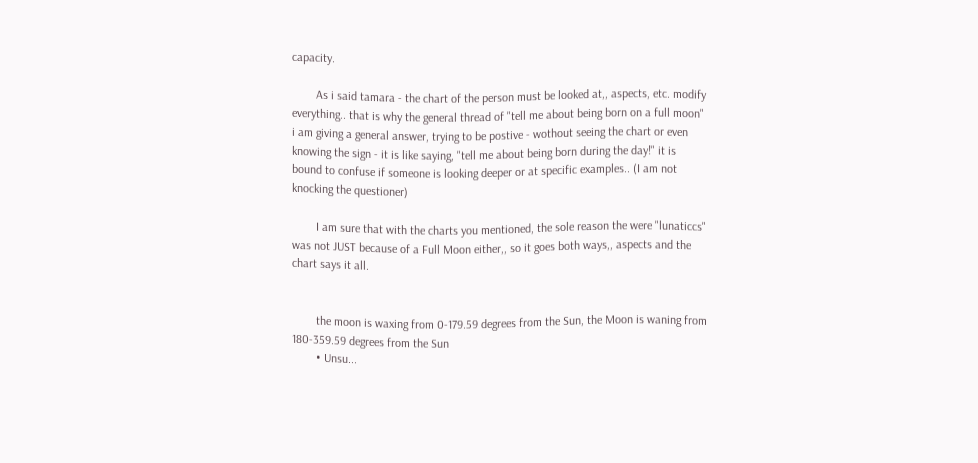capacity.

        As i said tamara - the chart of the person must be looked at,, aspects, etc. modify everything.. that is why the general thread of "tell me about being born on a full moon" i am giving a general answer, trying to be postive - wothout seeing the chart or even knowing the sign - it is like saying, "tell me about being born during the day!" it is bound to confuse if someone is looking deeper or at specific examples.. (I am not knocking the questioner)

        I am sure that with the charts you mentioned, the sole reason the were "lunaticcs" was not JUST because of a Full Moon either,, so it goes both ways,, aspects and the chart says it all.


        the moon is waxing from 0-179.59 degrees from the Sun, the Moon is waning from 180-359.59 degrees from the Sun
        • Unsu...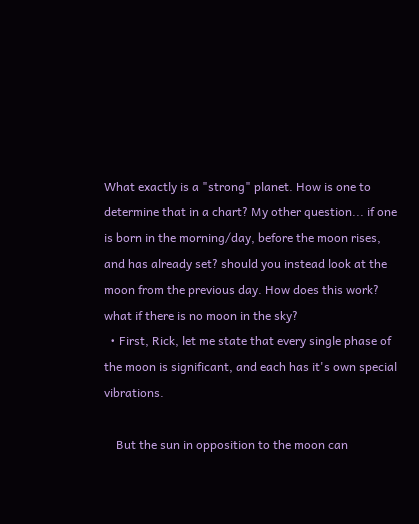What exactly is a "strong" planet. How is one to determine that in a chart? My other question... if one is born in the morning/day, before the moon rises, and has already set? should you instead look at the moon from the previous day. How does this work? what if there is no moon in the sky?
  • First, Rick, let me state that every single phase of the moon is significant, and each has it's own special vibrations.

    But the sun in opposition to the moon can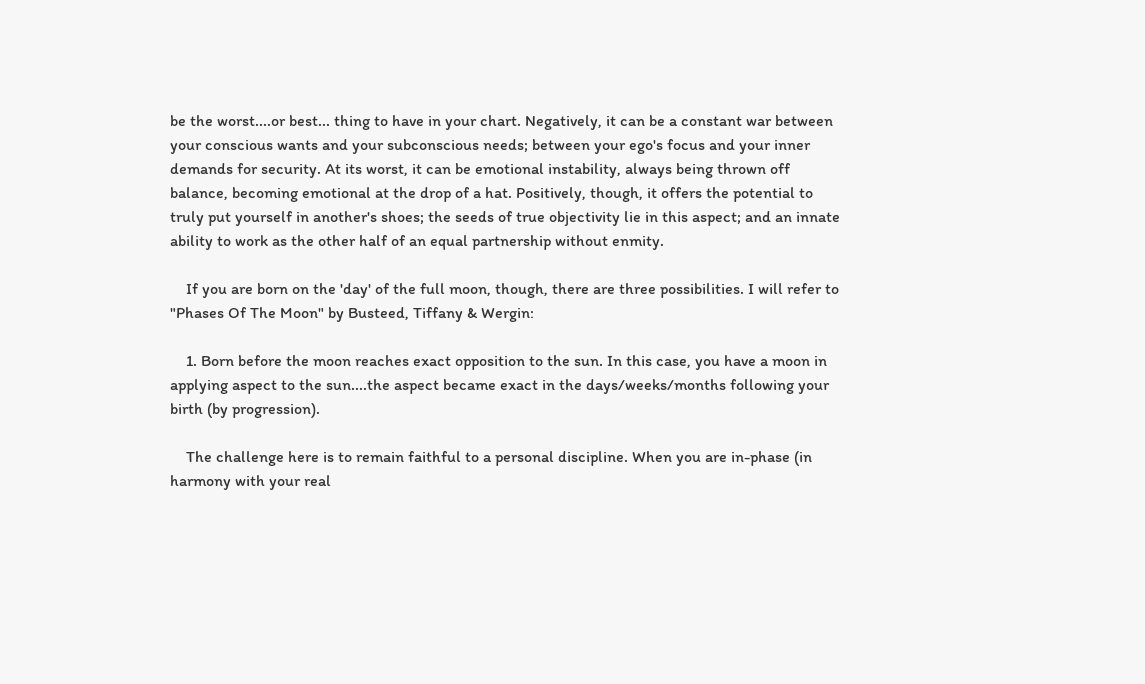be the worst....or best... thing to have in your chart. Negatively, it can be a constant war between your conscious wants and your subconscious needs; between your ego's focus and your inner demands for security. At its worst, it can be emotional instability, always being thrown off balance, becoming emotional at the drop of a hat. Positively, though, it offers the potential to truly put yourself in another's shoes; the seeds of true objectivity lie in this aspect; and an innate ability to work as the other half of an equal partnership without enmity.

    If you are born on the 'day' of the full moon, though, there are three possibilities. I will refer to "Phases Of The Moon" by Busteed, Tiffany & Wergin:

    1. Born before the moon reaches exact opposition to the sun. In this case, you have a moon in applying aspect to the sun....the aspect became exact in the days/weeks/months following your birth (by progression).

    The challenge here is to remain faithful to a personal discipline. When you are in-phase (in harmony with your real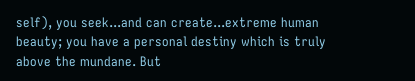self), you seek...and can create...extreme human beauty; you have a personal destiny which is truly above the mundane. But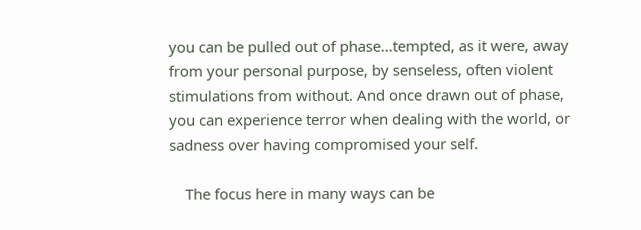you can be pulled out of phase...tempted, as it were, away from your personal purpose, by senseless, often violent stimulations from without. And once drawn out of phase, you can experience terror when dealing with the world, or sadness over having compromised your self.

    The focus here in many ways can be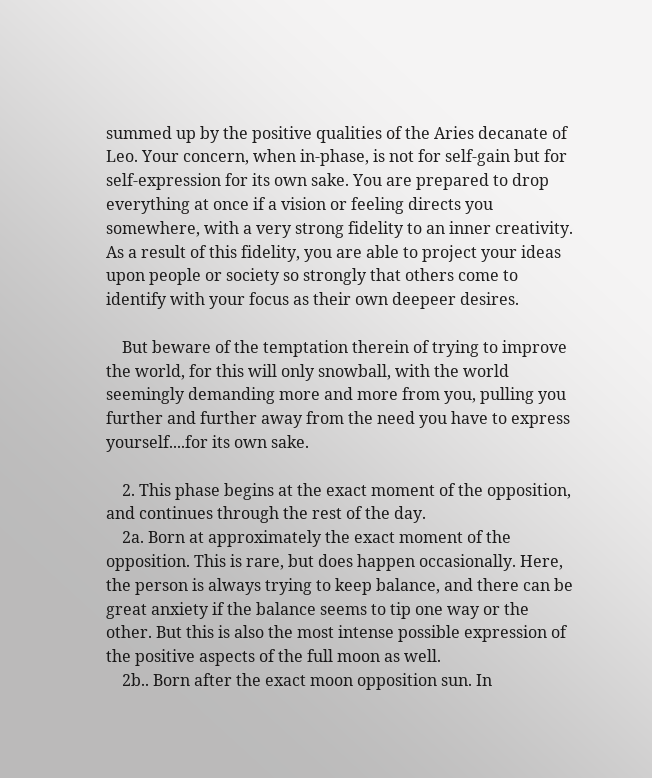summed up by the positive qualities of the Aries decanate of Leo. Your concern, when in-phase, is not for self-gain but for self-expression for its own sake. You are prepared to drop everything at once if a vision or feeling directs you somewhere, with a very strong fidelity to an inner creativity. As a result of this fidelity, you are able to project your ideas upon people or society so strongly that others come to identify with your focus as their own deepeer desires.

    But beware of the temptation therein of trying to improve the world, for this will only snowball, with the world seemingly demanding more and more from you, pulling you further and further away from the need you have to express yourself....for its own sake.

    2. This phase begins at the exact moment of the opposition, and continues through the rest of the day.
    2a. Born at approximately the exact moment of the opposition. This is rare, but does happen occasionally. Here, the person is always trying to keep balance, and there can be great anxiety if the balance seems to tip one way or the other. But this is also the most intense possible expression of the positive aspects of the full moon as well.
    2b.. Born after the exact moon opposition sun. In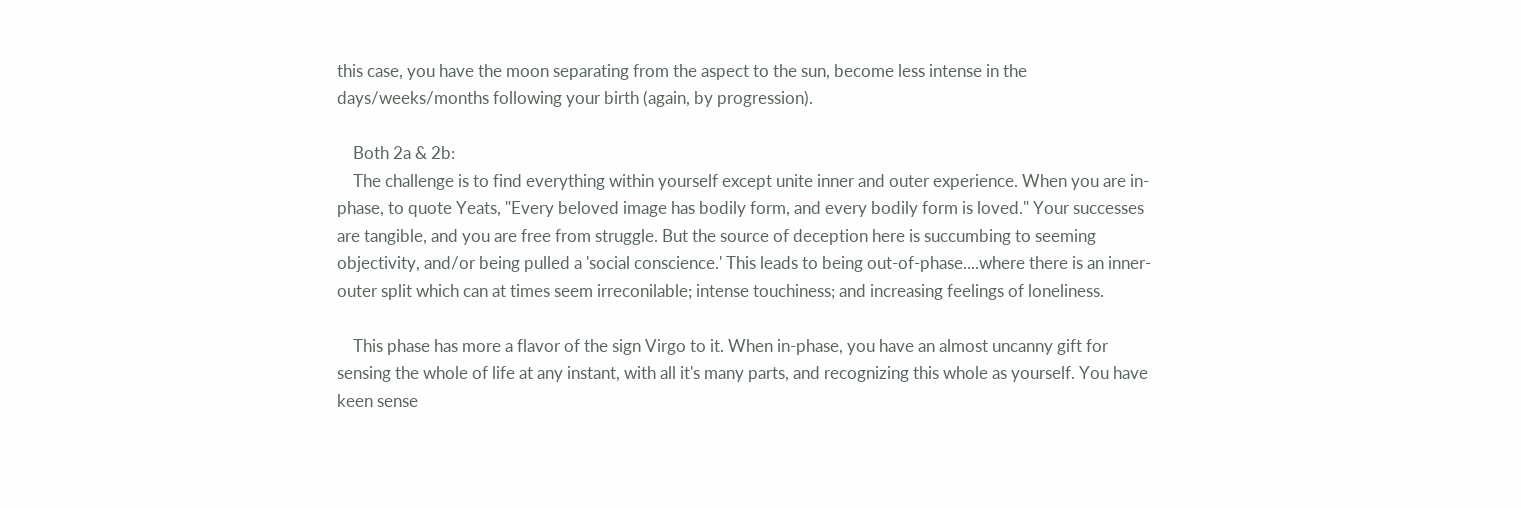this case, you have the moon separating from the aspect to the sun, become less intense in the days/weeks/months following your birth (again, by progression).

    Both 2a & 2b:
    The challenge is to find everything within yourself except unite inner and outer experience. When you are in-phase, to quote Yeats, "Every beloved image has bodily form, and every bodily form is loved." Your successes are tangible, and you are free from struggle. But the source of deception here is succumbing to seeming objectivity, and/or being pulled a 'social conscience.' This leads to being out-of-phase....where there is an inner-outer split which can at times seem irreconilable; intense touchiness; and increasing feelings of loneliness.

    This phase has more a flavor of the sign Virgo to it. When in-phase, you have an almost uncanny gift for sensing the whole of life at any instant, with all it's many parts, and recognizing this whole as yourself. You have keen sense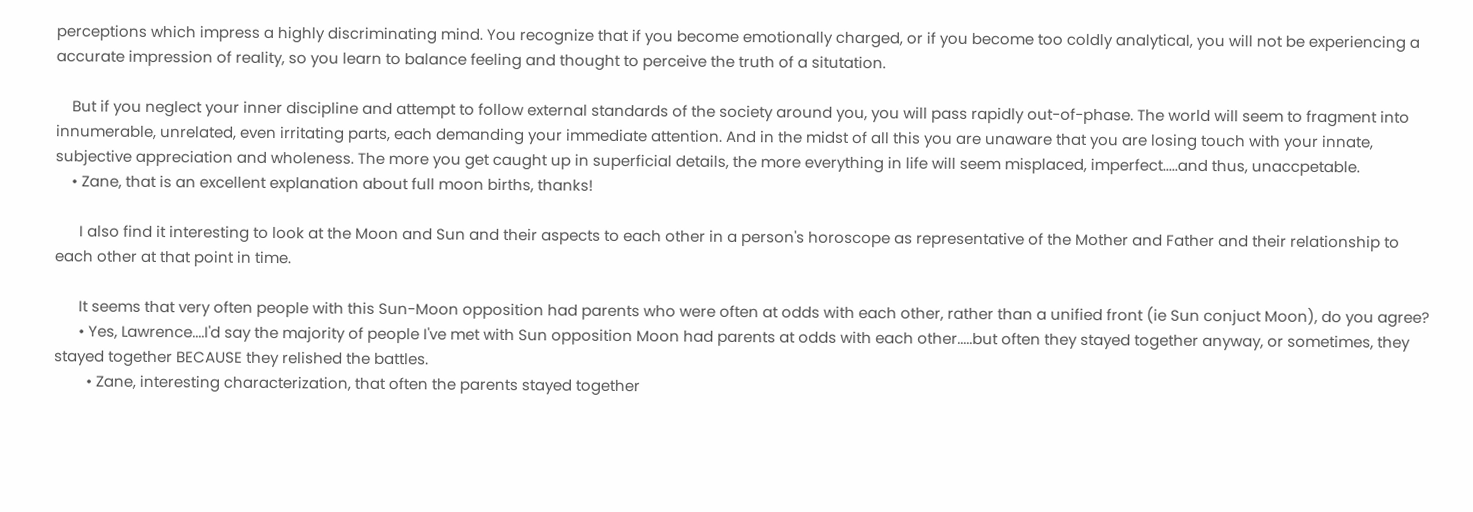perceptions which impress a highly discriminating mind. You recognize that if you become emotionally charged, or if you become too coldly analytical, you will not be experiencing a accurate impression of reality, so you learn to balance feeling and thought to perceive the truth of a situtation.

    But if you neglect your inner discipline and attempt to follow external standards of the society around you, you will pass rapidly out-of-phase. The world will seem to fragment into innumerable, unrelated, even irritating parts, each demanding your immediate attention. And in the midst of all this you are unaware that you are losing touch with your innate, subjective appreciation and wholeness. The more you get caught up in superficial details, the more everything in life will seem misplaced, imperfect.....and thus, unaccpetable.
    • Zane, that is an excellent explanation about full moon births, thanks!

      I also find it interesting to look at the Moon and Sun and their aspects to each other in a person's horoscope as representative of the Mother and Father and their relationship to each other at that point in time.

      It seems that very often people with this Sun-Moon opposition had parents who were often at odds with each other, rather than a unified front (ie Sun conjuct Moon), do you agree?
      • Yes, Lawrence....I'd say the majority of people I've met with Sun opposition Moon had parents at odds with each other.....but often they stayed together anyway, or sometimes, they stayed together BECAUSE they relished the battles.
        • Zane, interesting characterization, that often the parents stayed together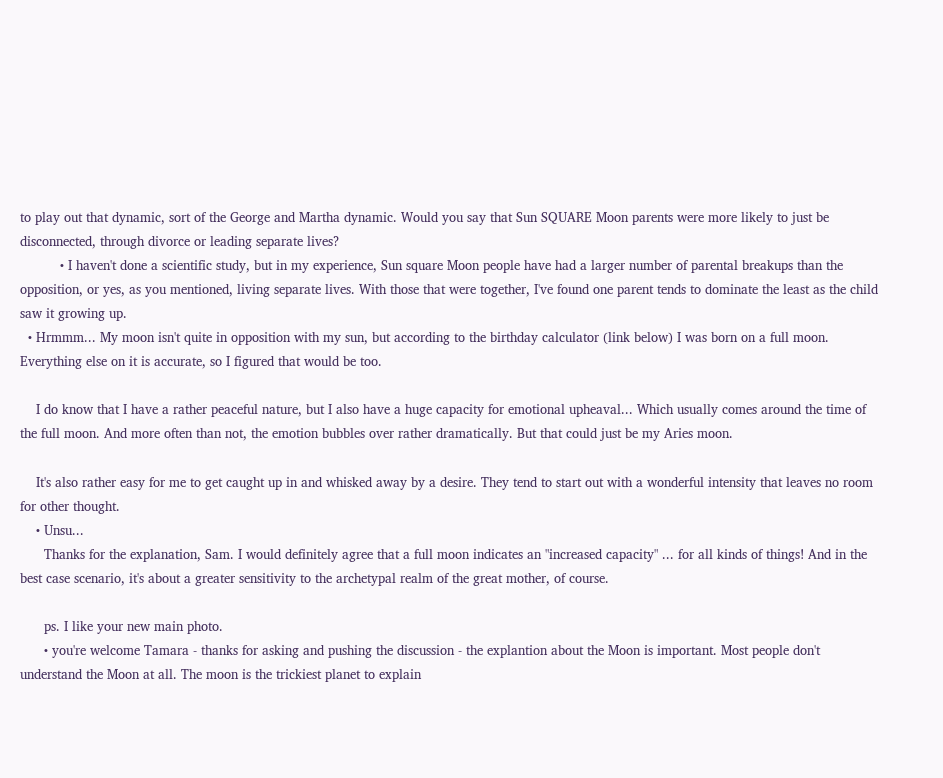to play out that dynamic, sort of the George and Martha dynamic. Would you say that Sun SQUARE Moon parents were more likely to just be disconnected, through divorce or leading separate lives?
          • I haven't done a scientific study, but in my experience, Sun square Moon people have had a larger number of parental breakups than the opposition, or yes, as you mentioned, living separate lives. With those that were together, I've found one parent tends to dominate the least as the child saw it growing up.
  • Hrmmm... My moon isn't quite in opposition with my sun, but according to the birthday calculator (link below) I was born on a full moon. Everything else on it is accurate, so I figured that would be too.

    I do know that I have a rather peaceful nature, but I also have a huge capacity for emotional upheaval... Which usually comes around the time of the full moon. And more often than not, the emotion bubbles over rather dramatically. But that could just be my Aries moon.

    It's also rather easy for me to get caught up in and whisked away by a desire. They tend to start out with a wonderful intensity that leaves no room for other thought.
    • Unsu...
      Thanks for the explanation, Sam. I would definitely agree that a full moon indicates an "increased capacity" ... for all kinds of things! And in the best case scenario, it's about a greater sensitivity to the archetypal realm of the great mother, of course.

      ps. I like your new main photo.
      • you're welcome Tamara - thanks for asking and pushing the discussion - the explantion about the Moon is important. Most people don't understand the Moon at all. The moon is the trickiest planet to explain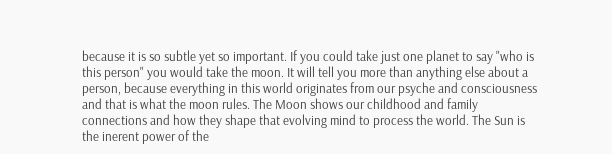because it is so subtle yet so important. If you could take just one planet to say "who is this person" you would take the moon. It will tell you more than anything else about a person, because everything in this world originates from our psyche and consciousness and that is what the moon rules. The Moon shows our childhood and family connections and how they shape that evolving mind to process the world. The Sun is the inerent power of the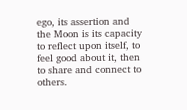ego, its assertion and the Moon is its capacity to reflect upon itself, to feel good about it, then to share and connect to others.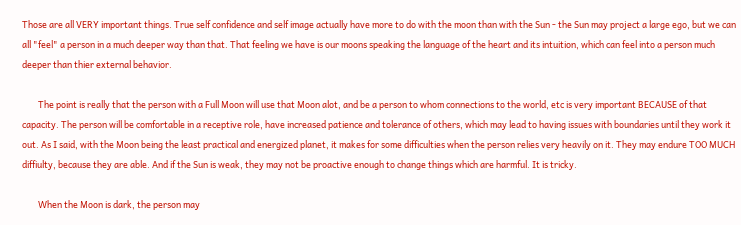Those are all VERY important things. True self confidence and self image actually have more to do with the moon than with the Sun - the Sun may project a large ego, but we can all "feel" a person in a much deeper way than that. That feeling we have is our moons speaking the language of the heart and its intuition, which can feel into a person much deeper than thier external behavior.

        The point is really that the person with a Full Moon will use that Moon alot, and be a person to whom connections to the world, etc is very important BECAUSE of that capacity. The person will be comfortable in a receptive role, have increased patience and tolerance of others, which may lead to having issues with boundaries until they work it out. As I said, with the Moon being the least practical and energized planet, it makes for some difficulties when the person relies very heavily on it. They may endure TOO MUCH diffiulty, because they are able. And if the Sun is weak, they may not be proactive enough to change things which are harmful. It is tricky.

        When the Moon is dark, the person may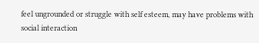feel ungrounded or struggle with self esteem, may have problems with social interaction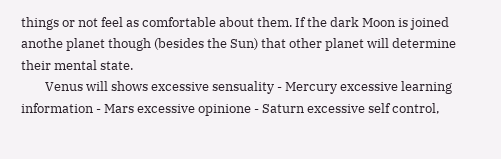things or not feel as comfortable about them. If the dark Moon is joined anothe planet though (besides the Sun) that other planet will determine their mental state.
        Venus will shows excessive sensuality - Mercury excessive learning information - Mars excessive opinione - Saturn excessive self control,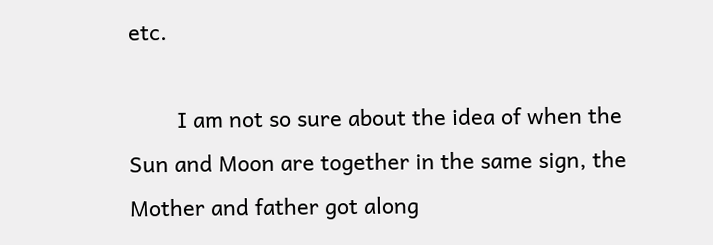etc.

        I am not so sure about the idea of when the Sun and Moon are together in the same sign, the Mother and father got along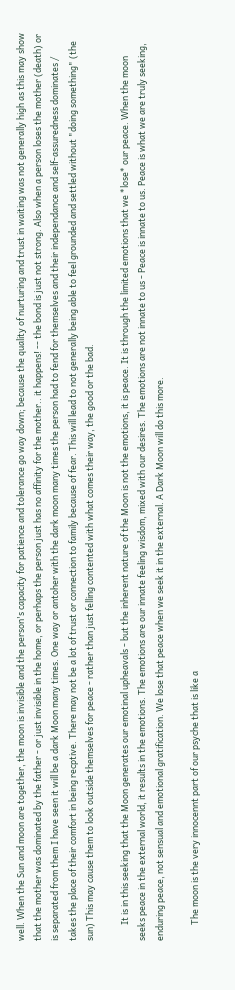well. When the Sun and moon are together, the moon is invisible and the person's capacity for patience and tolerance go way down; because the quality of nurturing and trust in waiting was not generally high as this may show that the mother was dominated by the father - or just invisible in the home, or perhaps the person just has no affinity for the mother.. it happens! -- the bond is just not strong. Also when a person loses the mother (death) or is separated from them I have seen it will be a dark Moon many times. One way or antoher with the dark moon many times the person had to fend for themselves and their independance and self-assuredness dominates / takes the place of their comfort in being recptive. There may not be a lot of trust or connection to family because of fear. This will lead to not generally being able to feel grounded and settled without "doing something" (the sun) This may cause them to look outside themselves for peace - rather than just felling contented with what comes their way, the good or the bad.

        It is in this seeking that the Moon generates our emotinal upheavals - but the inherent nature of the Moon is not the emotions, it is peace. It is through the limited emotions that we *lose* our peace. When the moon seeks peace in the external world, it results in the emotions. The emotions are our innate feeling wisdom, mixed with our desires. The emotions are not innate to us - Peace is innate to us. Peace is what we are truly seeking, enduring peace, not sensual and emotional gratification. We lose that peace when we seek it in the external. A Dark Moon will do this more.

        The moon is the very innocennt part of our psyche that is like a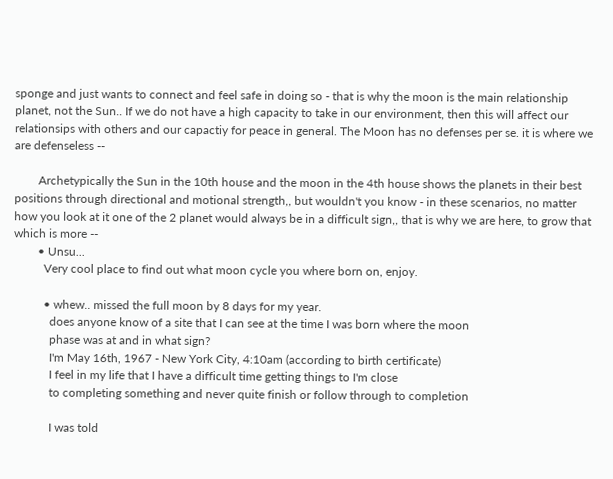sponge and just wants to connect and feel safe in doing so - that is why the moon is the main relationship planet, not the Sun.. If we do not have a high capacity to take in our environment, then this will affect our relationsips with others and our capactiy for peace in general. The Moon has no defenses per se. it is where we are defenseless --

        Archetypically the Sun in the 10th house and the moon in the 4th house shows the planets in their best positions through directional and motional strength,, but wouldn't you know - in these scenarios, no matter how you look at it one of the 2 planet would always be in a difficult sign,, that is why we are here, to grow that which is more --
        • Unsu...
          Very cool place to find out what moon cycle you where born on, enjoy.

          • whew.. missed the full moon by 8 days for my year.
            does anyone know of a site that I can see at the time I was born where the moon
            phase was at and in what sign?
            I'm May 16th, 1967 - New York City, 4:10am (according to birth certificate)
            I feel in my life that I have a difficult time getting things to I'm close
            to completing something and never quite finish or follow through to completion

            I was told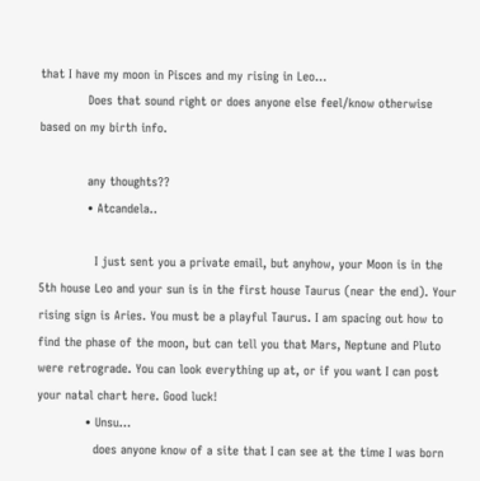that I have my moon in Pisces and my rising in Leo...
            Does that sound right or does anyone else feel/know otherwise based on my birth info.

            any thoughts??
            • Atcandela..

              I just sent you a private email, but anyhow, your Moon is in the 5th house Leo and your sun is in the first house Taurus (near the end). Your rising sign is Aries. You must be a playful Taurus. I am spacing out how to find the phase of the moon, but can tell you that Mars, Neptune and Pluto were retrograde. You can look everything up at, or if you want I can post your natal chart here. Good luck!
            • Unsu...
              does anyone know of a site that I can see at the time I was born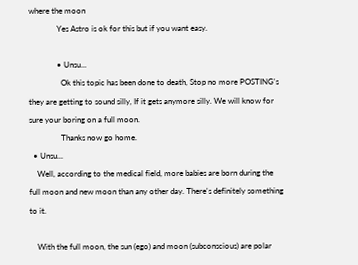where the moon
              Yes Astro is ok for this but if you want easy.

              • Unsu...
                Ok this topic has been done to death, Stop no more POSTING's they are getting to sound silly, If it gets anymore silly. We will know for sure your boring on a full moon.
                Thanks now go home.
  • Unsu...
    Well, according to the medical field, more babies are born during the full moon and new moon than any other day. There's definitely something to it.

    With the full moon, the sun (ego) and moon (subconscious) are polar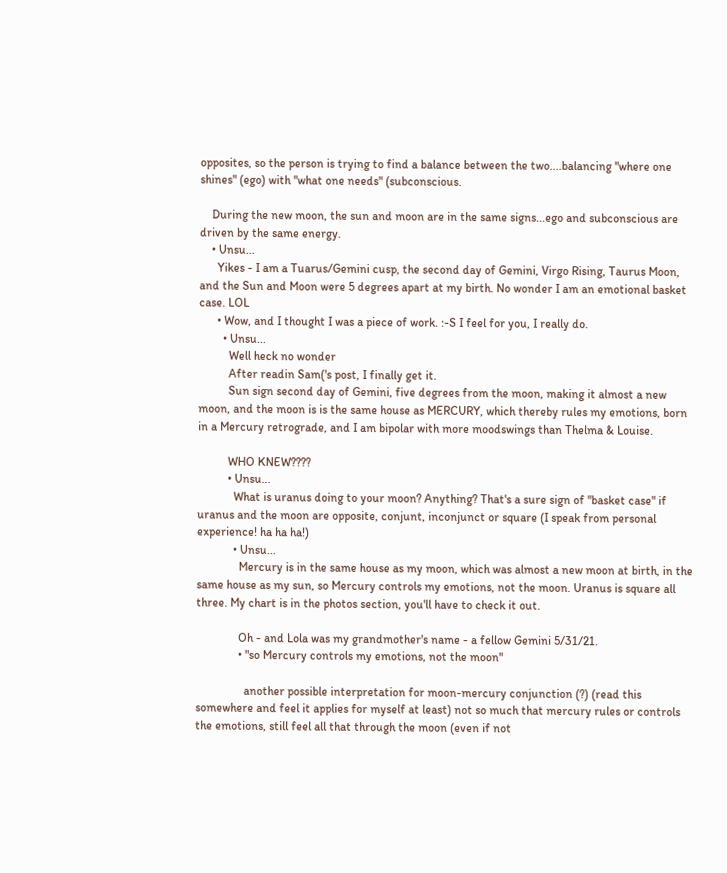opposites, so the person is trying to find a balance between the two....balancing "where one shines" (ego) with "what one needs" (subconscious.

    During the new moon, the sun and moon are in the same signs...ego and subconscious are driven by the same energy.
    • Unsu...
      Yikes - I am a Tuarus/Gemini cusp, the second day of Gemini, Virgo Rising, Taurus Moon, and the Sun and Moon were 5 degrees apart at my birth. No wonder I am an emotional basket case. LOL
      • Wow, and I thought I was a piece of work. :-S I feel for you, I really do.
        • Unsu...
          Well heck no wonder
          After readin Sam('s post, I finally get it.
          Sun sign second day of Gemini, five degrees from the moon, making it almost a new moon, and the moon is is the same house as MERCURY, which thereby rules my emotions, born in a Mercury retrograde, and I am bipolar with more moodswings than Thelma & Louise.

          WHO KNEW????
          • Unsu...
            What is uranus doing to your moon? Anything? That's a sure sign of "basket case" if uranus and the moon are opposite, conjunt, inconjunct or square (I speak from personal experience! ha ha ha!)
            • Unsu...
              Mercury is in the same house as my moon, which was almost a new moon at birth, in the same house as my sun, so Mercury controls my emotions, not the moon. Uranus is square all three. My chart is in the photos section, you'll have to check it out.

              Oh - and Lola was my grandmother's name - a fellow Gemini 5/31/21.
              • "so Mercury controls my emotions, not the moon"

                another possible interpretation for moon-mercury conjunction (?) (read this somewhere and feel it applies for myself at least) not so much that mercury rules or controls the emotions, still feel all that through the moon (even if not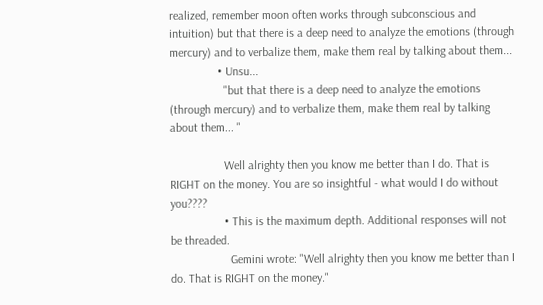realized, remember moon often works through subconscious and intuition) but that there is a deep need to analyze the emotions (through mercury) and to verbalize them, make them real by talking about them...
                • Unsu...
                  "but that there is a deep need to analyze the emotions (through mercury) and to verbalize them, make them real by talking about them... "

                  Well alrighty then you know me better than I do. That is RIGHT on the money. You are so insightful - what would I do without you????
                  • This is the maximum depth. Additional responses will not be threaded.
                    Gemini wrote: "Well alrighty then you know me better than I do. That is RIGHT on the money."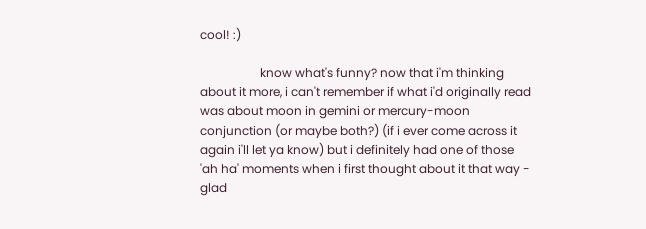cool! :)

                    know what's funny? now that i'm thinking about it more, i can't remember if what i'd originally read was about moon in gemini or mercury-moon conjunction (or maybe both?) (if i ever come across it again i'll let ya know) but i definitely had one of those 'ah ha' moments when i first thought about it that way - glad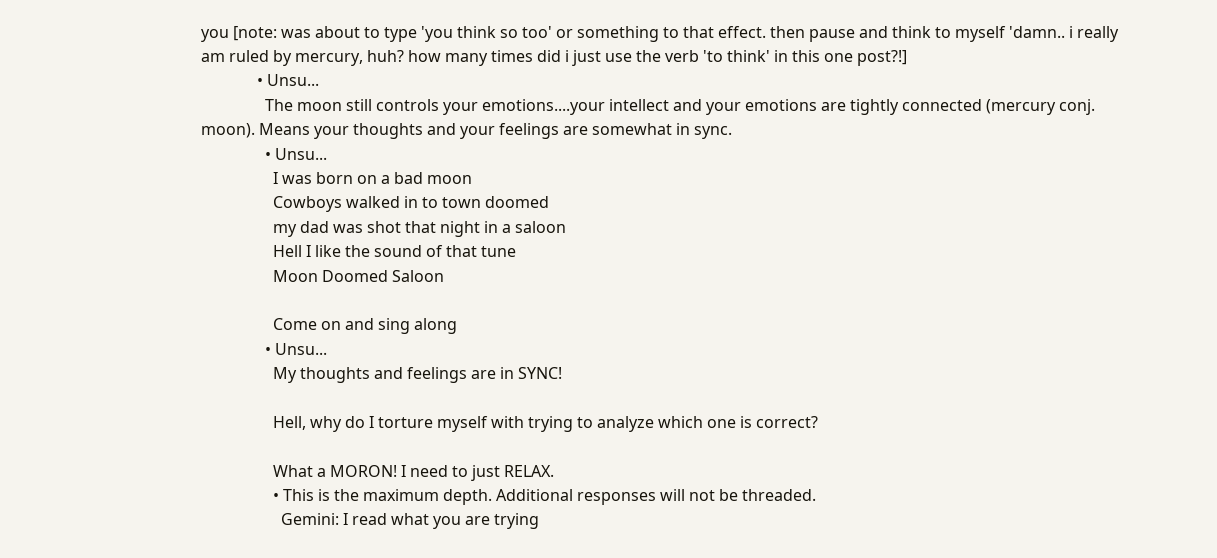you [note: was about to type 'you think so too' or something to that effect. then pause and think to myself 'damn.. i really am ruled by mercury, huh? how many times did i just use the verb 'to think' in this one post?!]
              • Unsu...
                The moon still controls your emotions....your intellect and your emotions are tightly connected (mercury conj. moon). Means your thoughts and your feelings are somewhat in sync.
                • Unsu...
                  I was born on a bad moon
                  Cowboys walked in to town doomed
                  my dad was shot that night in a saloon
                  Hell I like the sound of that tune
                  Moon Doomed Saloon

                  Come on and sing along
                • Unsu...
                  My thoughts and feelings are in SYNC!

                  Hell, why do I torture myself with trying to analyze which one is correct?

                  What a MORON! I need to just RELAX.
                  • This is the maximum depth. Additional responses will not be threaded.
                    Gemini: I read what you are trying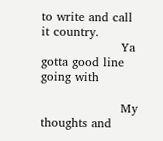to write and call it country.
                    Ya gotta good line going with

                    My thoughts and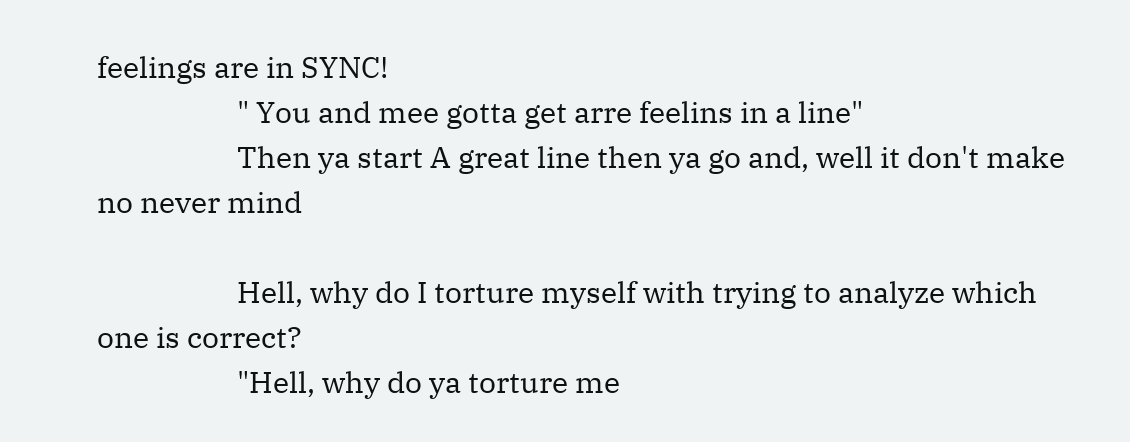feelings are in SYNC!
                    " You and mee gotta get arre feelins in a line"
                    Then ya start A great line then ya go and, well it don't make no never mind

                    Hell, why do I torture myself with trying to analyze which one is correct?
                    "Hell, why do ya torture me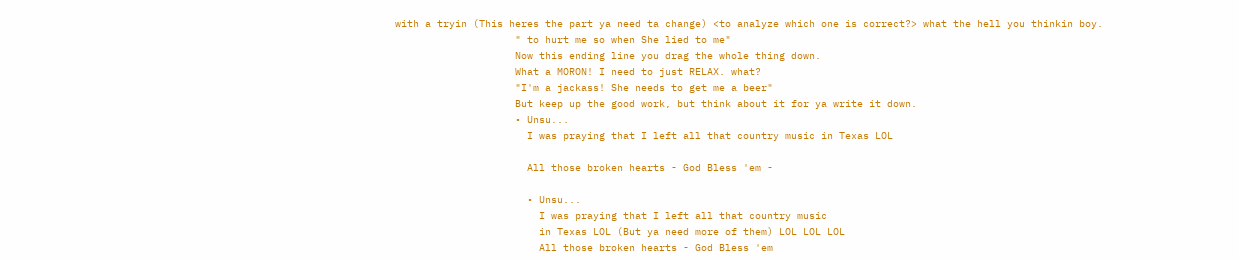with a tryin (This heres the part ya need ta change) <to analyze which one is correct?> what the hell you thinkin boy.
                    " to hurt me so when She lied to me"
                    Now this ending line you drag the whole thing down.
                    What a MORON! I need to just RELAX. what?
                    "I'm a jackass! She needs to get me a beer"
                    But keep up the good work, but think about it for ya write it down.
                    • Unsu...
                      I was praying that I left all that country music in Texas LOL

                      All those broken hearts - God Bless 'em -

                      • Unsu...
                        I was praying that I left all that country music
                        in Texas LOL (But ya need more of them) LOL LOL LOL
                        All those broken hearts - God Bless 'em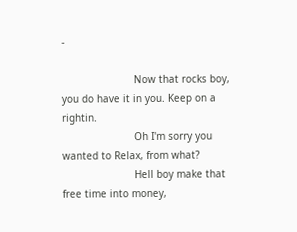-

                        Now that rocks boy, you do have it in you. Keep on a rightin.
                        Oh I'm sorry you wanted to Relax, from what?
                        Hell boy make that free time into money,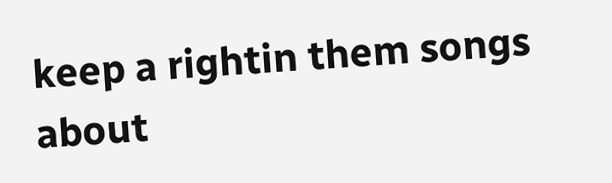keep a rightin them songs about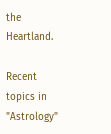the Heartland.

Recent topics in "Astrology"